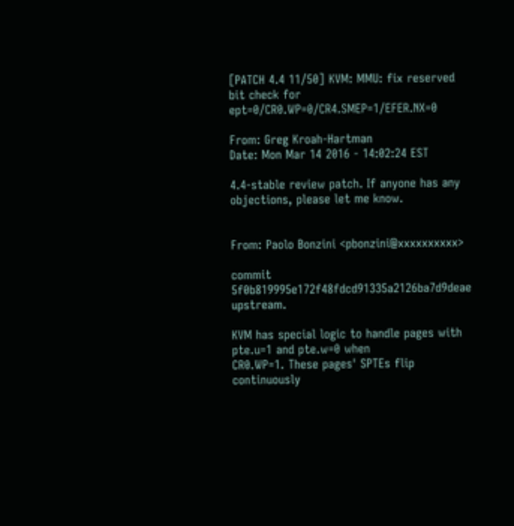[PATCH 4.4 11/50] KVM: MMU: fix reserved bit check for ept=0/CR0.WP=0/CR4.SMEP=1/EFER.NX=0

From: Greg Kroah-Hartman
Date: Mon Mar 14 2016 - 14:02:24 EST

4.4-stable review patch. If anyone has any objections, please let me know.


From: Paolo Bonzini <pbonzini@xxxxxxxxxx>

commit 5f0b819995e172f48fdcd91335a2126ba7d9deae upstream.

KVM has special logic to handle pages with pte.u=1 and pte.w=0 when
CR0.WP=1. These pages' SPTEs flip continuously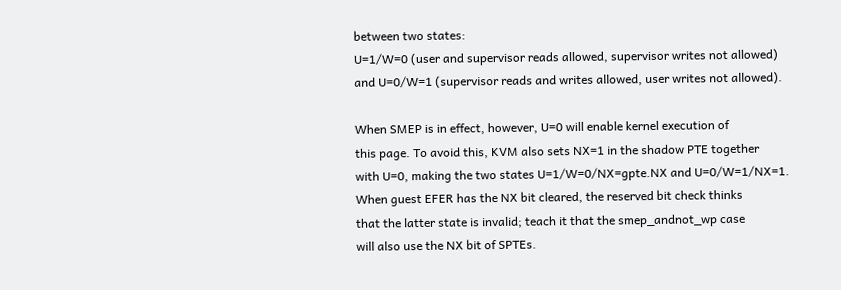between two states:
U=1/W=0 (user and supervisor reads allowed, supervisor writes not allowed)
and U=0/W=1 (supervisor reads and writes allowed, user writes not allowed).

When SMEP is in effect, however, U=0 will enable kernel execution of
this page. To avoid this, KVM also sets NX=1 in the shadow PTE together
with U=0, making the two states U=1/W=0/NX=gpte.NX and U=0/W=1/NX=1.
When guest EFER has the NX bit cleared, the reserved bit check thinks
that the latter state is invalid; teach it that the smep_andnot_wp case
will also use the NX bit of SPTEs.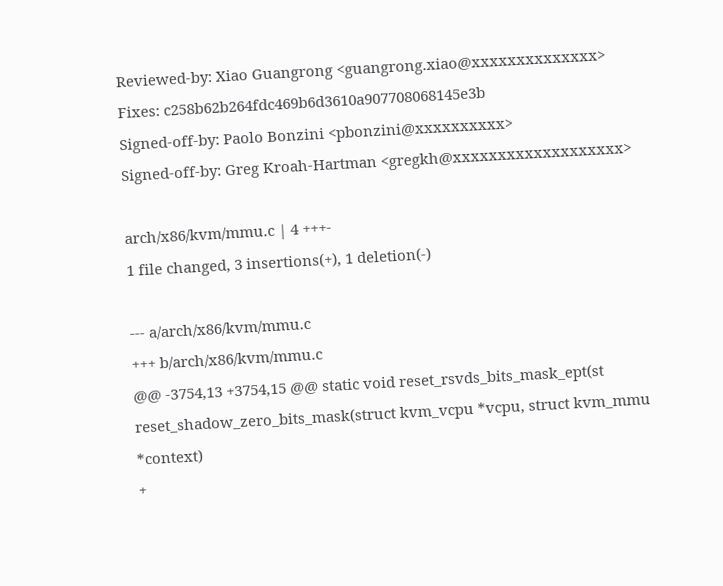Reviewed-by: Xiao Guangrong <guangrong.xiao@xxxxxxxxxxxxxx>
Fixes: c258b62b264fdc469b6d3610a907708068145e3b
Signed-off-by: Paolo Bonzini <pbonzini@xxxxxxxxxx>
Signed-off-by: Greg Kroah-Hartman <gregkh@xxxxxxxxxxxxxxxxxxx>

arch/x86/kvm/mmu.c | 4 +++-
1 file changed, 3 insertions(+), 1 deletion(-)

--- a/arch/x86/kvm/mmu.c
+++ b/arch/x86/kvm/mmu.c
@@ -3754,13 +3754,15 @@ static void reset_rsvds_bits_mask_ept(st
reset_shadow_zero_bits_mask(struct kvm_vcpu *vcpu, struct kvm_mmu *context)
+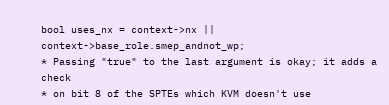bool uses_nx = context->nx || context->base_role.smep_andnot_wp;
* Passing "true" to the last argument is okay; it adds a check
* on bit 8 of the SPTEs which KVM doesn't use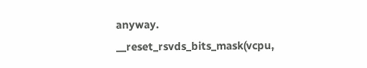anyway.
__reset_rsvds_bits_mask(vcpu,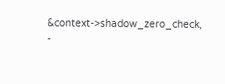&context->shadow_zero_check,
-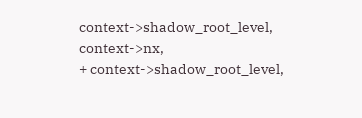context->shadow_root_level, context->nx,
+ context->shadow_root_level,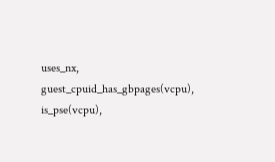uses_nx,
guest_cpuid_has_gbpages(vcpu), is_pse(vcpu),